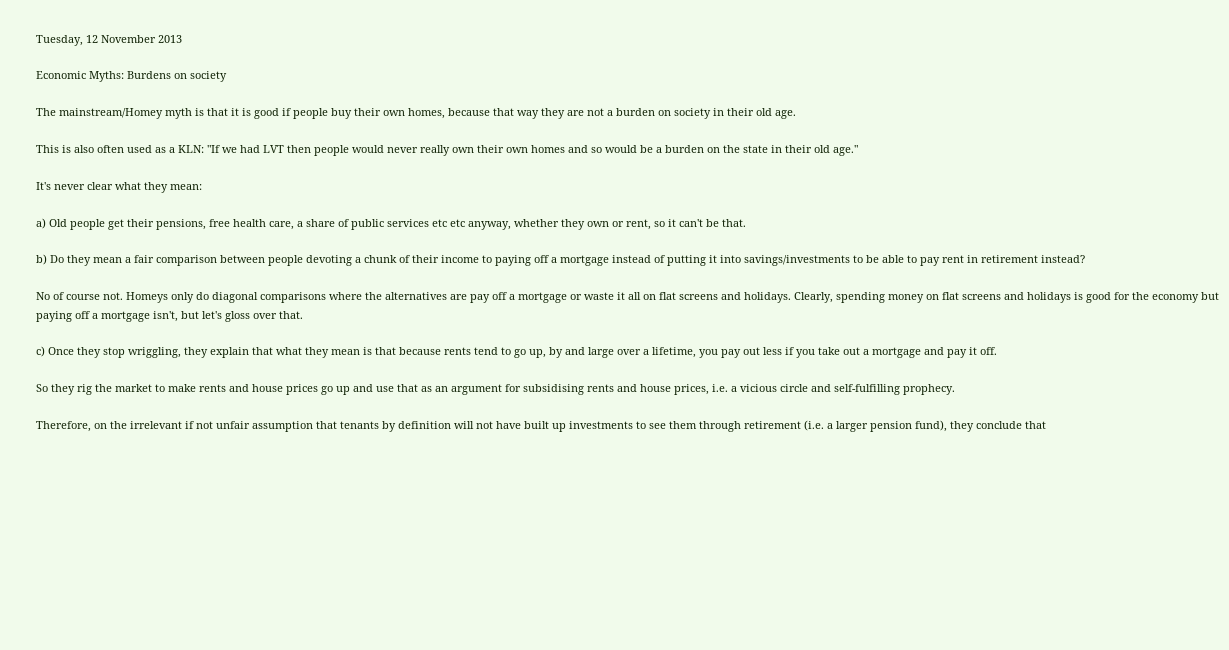Tuesday, 12 November 2013

Economic Myths: Burdens on society

The mainstream/Homey myth is that it is good if people buy their own homes, because that way they are not a burden on society in their old age.

This is also often used as a KLN: "If we had LVT then people would never really own their own homes and so would be a burden on the state in their old age."

It's never clear what they mean:

a) Old people get their pensions, free health care, a share of public services etc etc anyway, whether they own or rent, so it can't be that.

b) Do they mean a fair comparison between people devoting a chunk of their income to paying off a mortgage instead of putting it into savings/investments to be able to pay rent in retirement instead?

No of course not. Homeys only do diagonal comparisons where the alternatives are pay off a mortgage or waste it all on flat screens and holidays. Clearly, spending money on flat screens and holidays is good for the economy but paying off a mortgage isn't, but let's gloss over that.

c) Once they stop wriggling, they explain that what they mean is that because rents tend to go up, by and large over a lifetime, you pay out less if you take out a mortgage and pay it off.

So they rig the market to make rents and house prices go up and use that as an argument for subsidising rents and house prices, i.e. a vicious circle and self-fulfilling prophecy.

Therefore, on the irrelevant if not unfair assumption that tenants by definition will not have built up investments to see them through retirement (i.e. a larger pension fund), they conclude that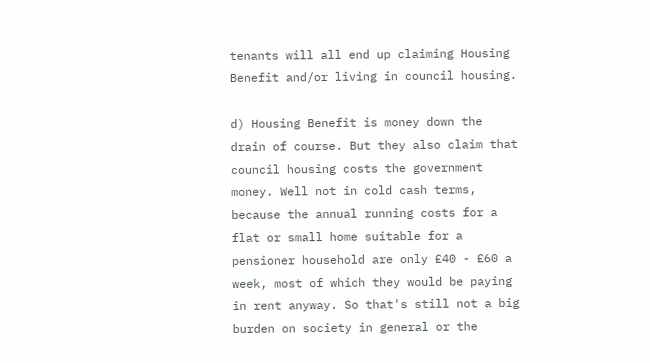tenants will all end up claiming Housing Benefit and/or living in council housing.

d) Housing Benefit is money down the drain of course. But they also claim that council housing costs the government money. Well not in cold cash terms, because the annual running costs for a flat or small home suitable for a pensioner household are only £40 - £60 a week, most of which they would be paying in rent anyway. So that's still not a big burden on society in general or the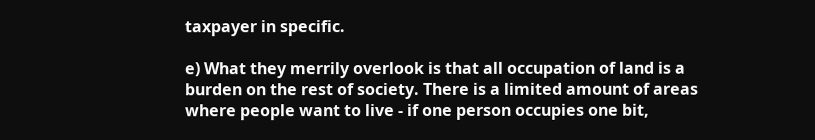taxpayer in specific.

e) What they merrily overlook is that all occupation of land is a burden on the rest of society. There is a limited amount of areas where people want to live - if one person occupies one bit,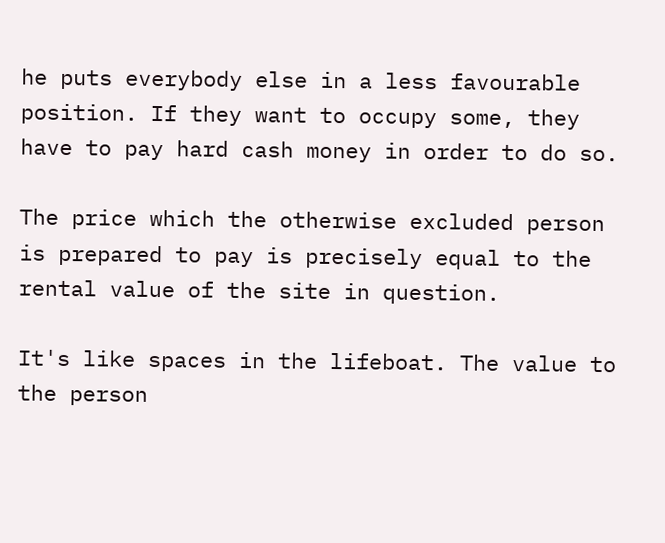he puts everybody else in a less favourable position. If they want to occupy some, they have to pay hard cash money in order to do so.

The price which the otherwise excluded person is prepared to pay is precisely equal to the rental value of the site in question.

It's like spaces in the lifeboat. The value to the person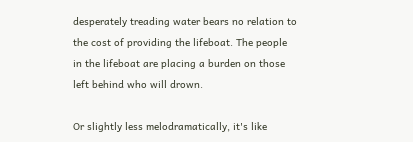desperately treading water bears no relation to the cost of providing the lifeboat. The people in the lifeboat are placing a burden on those left behind who will drown.

Or slightly less melodramatically, it's like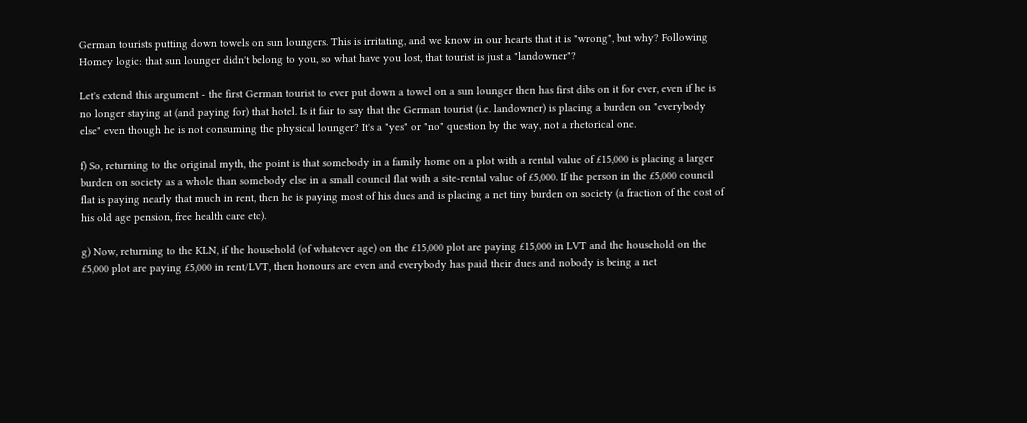German tourists putting down towels on sun loungers. This is irritating, and we know in our hearts that it is "wrong", but why? Following Homey logic: that sun lounger didn't belong to you, so what have you lost, that tourist is just a "landowner"?

Let's extend this argument - the first German tourist to ever put down a towel on a sun lounger then has first dibs on it for ever, even if he is no longer staying at (and paying for) that hotel. Is it fair to say that the German tourist (i.e. landowner) is placing a burden on "everybody else" even though he is not consuming the physical lounger? It's a "yes" or "no" question by the way, not a rhetorical one.

f) So, returning to the original myth, the point is that somebody in a family home on a plot with a rental value of £15,000 is placing a larger burden on society as a whole than somebody else in a small council flat with a site-rental value of £5,000. If the person in the £5,000 council flat is paying nearly that much in rent, then he is paying most of his dues and is placing a net tiny burden on society (a fraction of the cost of his old age pension, free health care etc).

g) Now, returning to the KLN, if the household (of whatever age) on the £15,000 plot are paying £15,000 in LVT and the household on the £5,000 plot are paying £5,000 in rent/LVT, then honours are even and everybody has paid their dues and nobody is being a net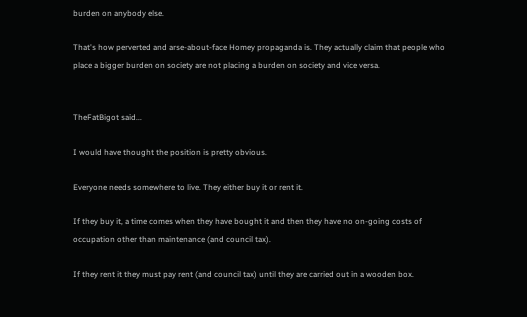burden on anybody else.

That's how perverted and arse-about-face Homey propaganda is. They actually claim that people who place a bigger burden on society are not placing a burden on society and vice versa.


TheFatBigot said...

I would have thought the position is pretty obvious.

Everyone needs somewhere to live. They either buy it or rent it.

If they buy it, a time comes when they have bought it and then they have no on-going costs of occupation other than maintenance (and council tax).

If they rent it they must pay rent (and council tax) until they are carried out in a wooden box.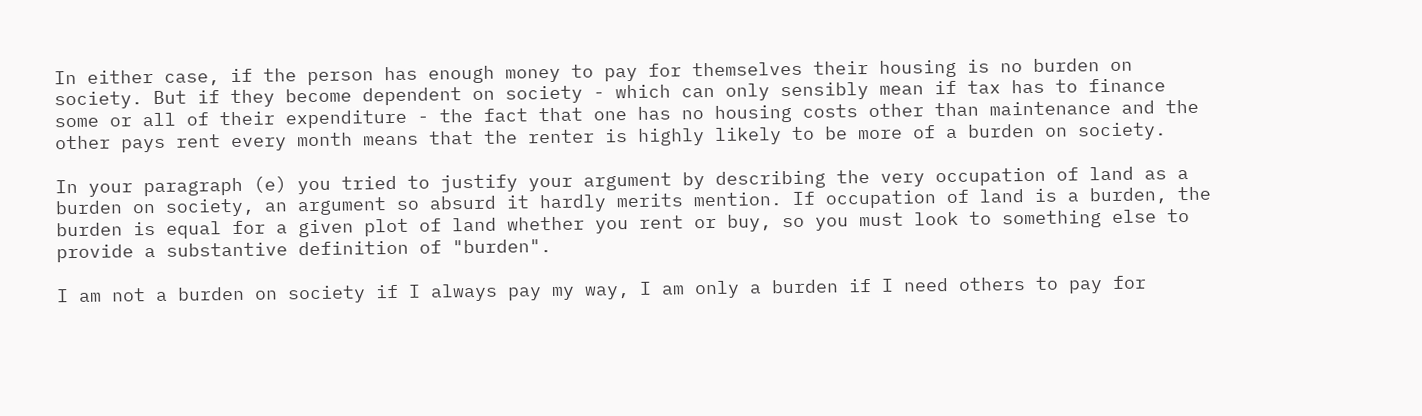In either case, if the person has enough money to pay for themselves their housing is no burden on society. But if they become dependent on society - which can only sensibly mean if tax has to finance some or all of their expenditure - the fact that one has no housing costs other than maintenance and the other pays rent every month means that the renter is highly likely to be more of a burden on society.

In your paragraph (e) you tried to justify your argument by describing the very occupation of land as a burden on society, an argument so absurd it hardly merits mention. If occupation of land is a burden, the burden is equal for a given plot of land whether you rent or buy, so you must look to something else to provide a substantive definition of "burden".

I am not a burden on society if I always pay my way, I am only a burden if I need others to pay for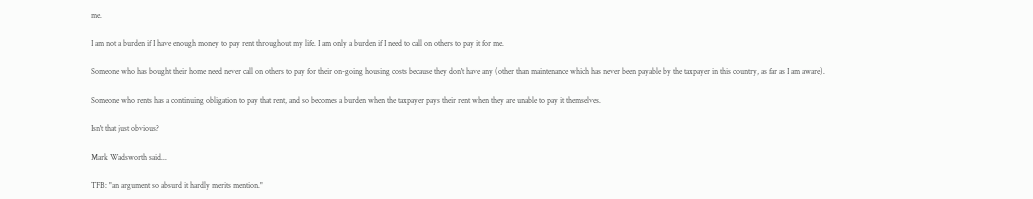me.

I am not a burden if I have enough money to pay rent throughout my life. I am only a burden if I need to call on others to pay it for me.

Someone who has bought their home need never call on others to pay for their on-going housing costs because they don't have any (other than maintenance which has never been payable by the taxpayer in this country, as far as I am aware).

Someone who rents has a continuing obligation to pay that rent, and so becomes a burden when the taxpayer pays their rent when they are unable to pay it themselves.

Isn't that just obvious?

Mark Wadsworth said...

TFB: "an argument so absurd it hardly merits mention."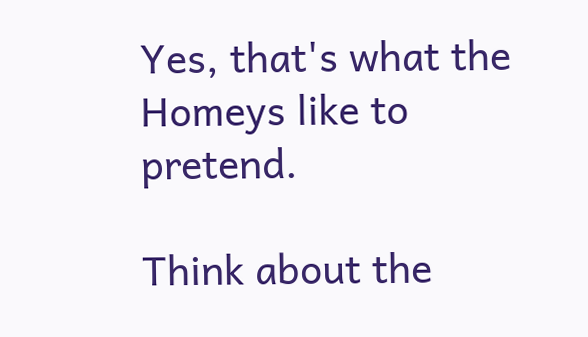Yes, that's what the Homeys like to pretend.

Think about the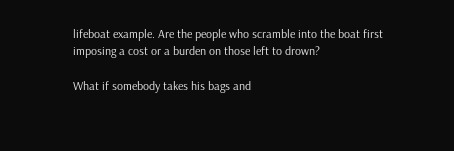lifeboat example. Are the people who scramble into the boat first imposing a cost or a burden on those left to drown?

What if somebody takes his bags and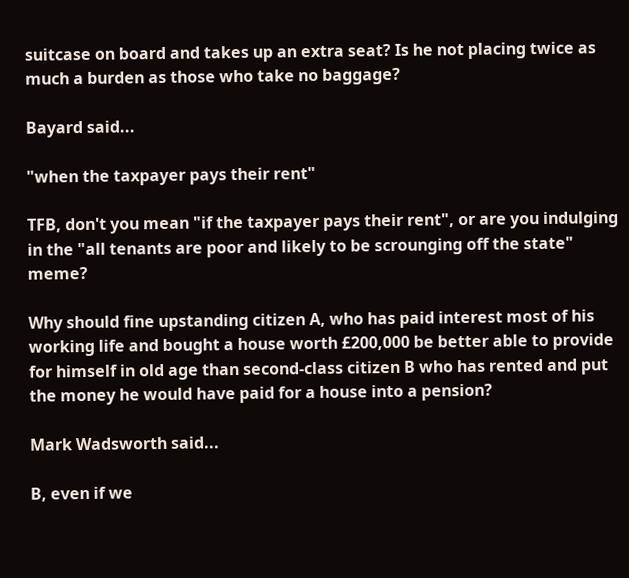suitcase on board and takes up an extra seat? Is he not placing twice as much a burden as those who take no baggage?

Bayard said...

"when the taxpayer pays their rent"

TFB, don't you mean "if the taxpayer pays their rent", or are you indulging in the "all tenants are poor and likely to be scrounging off the state" meme?

Why should fine upstanding citizen A, who has paid interest most of his working life and bought a house worth £200,000 be better able to provide for himself in old age than second-class citizen B who has rented and put the money he would have paid for a house into a pension?

Mark Wadsworth said...

B, even if we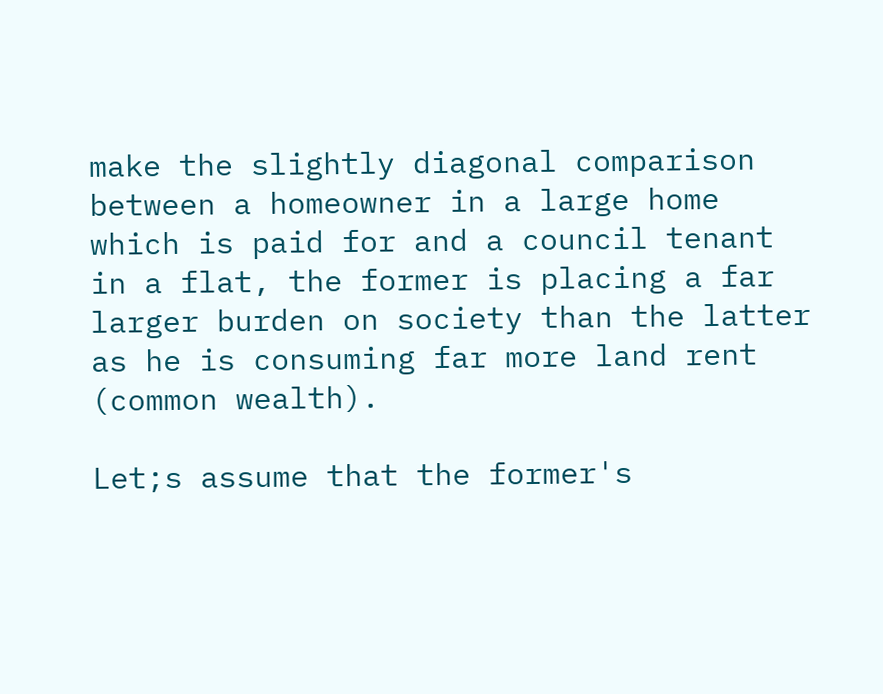make the slightly diagonal comparison between a homeowner in a large home which is paid for and a council tenant in a flat, the former is placing a far larger burden on society than the latter as he is consuming far more land rent (common wealth).

Let;s assume that the former's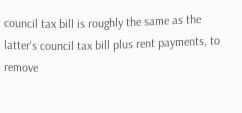council tax bill is roughly the same as the latter's council tax bill plus rent payments, to remove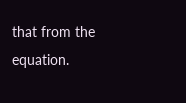that from the equation.